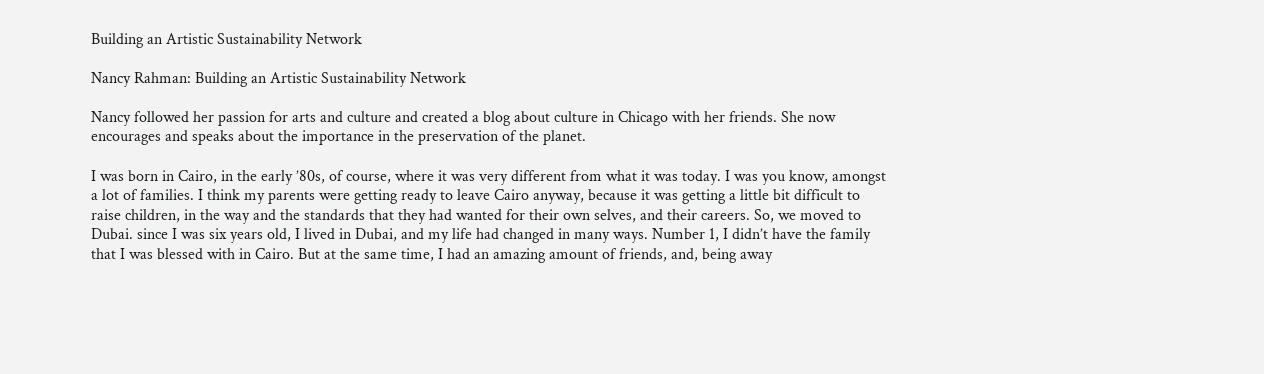Building an Artistic Sustainability Network

Nancy Rahman: Building an Artistic Sustainability Network

Nancy followed her passion for arts and culture and created a blog about culture in Chicago with her friends. She now encourages and speaks about the importance in the preservation of the planet.

I was born in Cairo, in the early ’80s, of course, where it was very different from what it was today. I was you know, amongst a lot of families. I think my parents were getting ready to leave Cairo anyway, because it was getting a little bit difficult to raise children, in the way and the standards that they had wanted for their own selves, and their careers. So, we moved to Dubai. since I was six years old, I lived in Dubai, and my life had changed in many ways. Number 1, I didn’t have the family that I was blessed with in Cairo. But at the same time, I had an amazing amount of friends, and, being away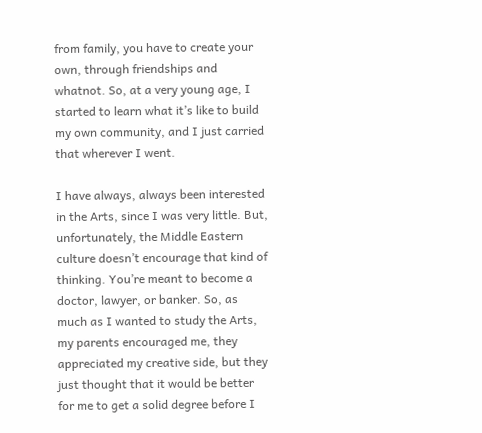from family, you have to create your own, through friendships and whatnot. So, at a very young age, I started to learn what it’s like to build my own community, and I just carried that wherever I went.

I have always, always been interested in the Arts, since I was very little. But, unfortunately, the Middle Eastern culture doesn’t encourage that kind of thinking. You’re meant to become a doctor, lawyer, or banker. So, as much as I wanted to study the Arts, my parents encouraged me, they appreciated my creative side, but they just thought that it would be better for me to get a solid degree before I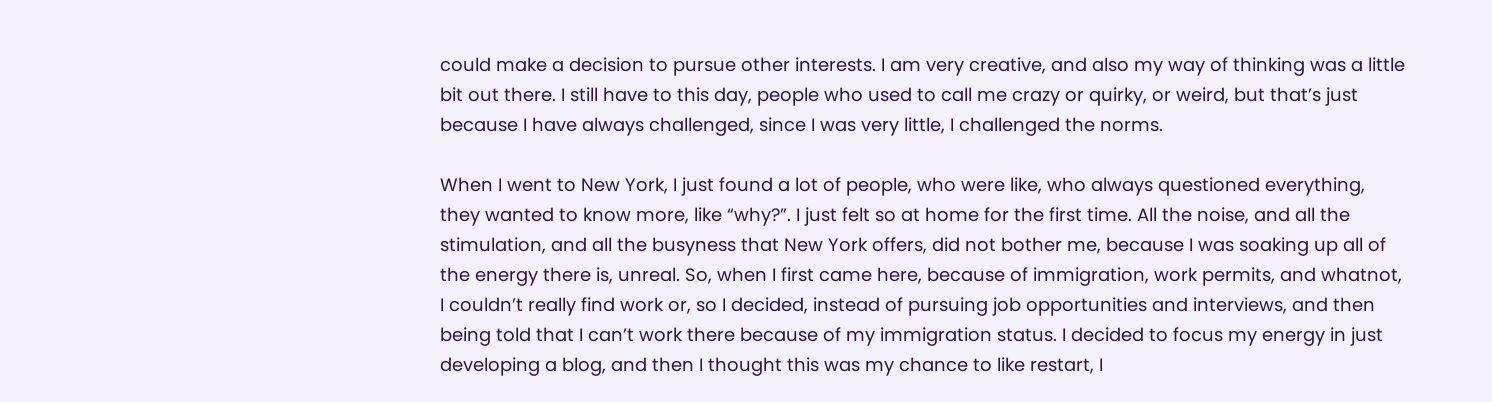could make a decision to pursue other interests. I am very creative, and also my way of thinking was a little bit out there. I still have to this day, people who used to call me crazy or quirky, or weird, but that’s just because I have always challenged, since I was very little, I challenged the norms.

When I went to New York, I just found a lot of people, who were like, who always questioned everything, they wanted to know more, like “why?”. I just felt so at home for the first time. All the noise, and all the stimulation, and all the busyness that New York offers, did not bother me, because I was soaking up all of the energy there is, unreal. So, when I first came here, because of immigration, work permits, and whatnot, I couldn’t really find work or, so I decided, instead of pursuing job opportunities and interviews, and then being told that I can’t work there because of my immigration status. I decided to focus my energy in just developing a blog, and then I thought this was my chance to like restart, I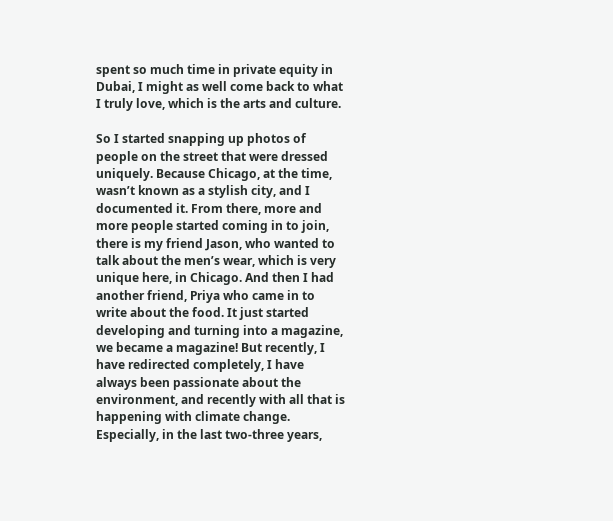spent so much time in private equity in Dubai, I might as well come back to what I truly love, which is the arts and culture.

So I started snapping up photos of people on the street that were dressed uniquely. Because Chicago, at the time, wasn’t known as a stylish city, and I documented it. From there, more and more people started coming in to join, there is my friend Jason, who wanted to talk about the men’s wear, which is very unique here, in Chicago. And then I had another friend, Priya who came in to write about the food. It just started developing and turning into a magazine, we became a magazine! But recently, I have redirected completely, I have always been passionate about the environment, and recently with all that is happening with climate change. Especially, in the last two-three years,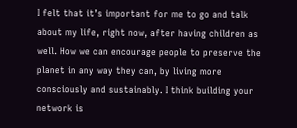I felt that it’s important for me to go and talk about my life, right now, after having children as well. How we can encourage people to preserve the planet in any way they can, by living more consciously and sustainably. I think building your network is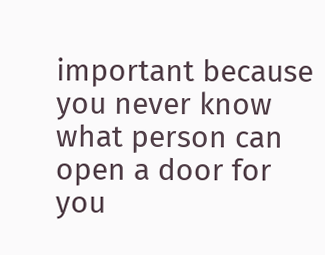important because you never know what person can open a door for you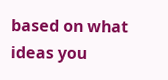based on what ideas you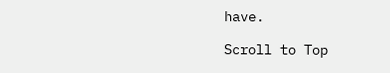have.

Scroll to Top